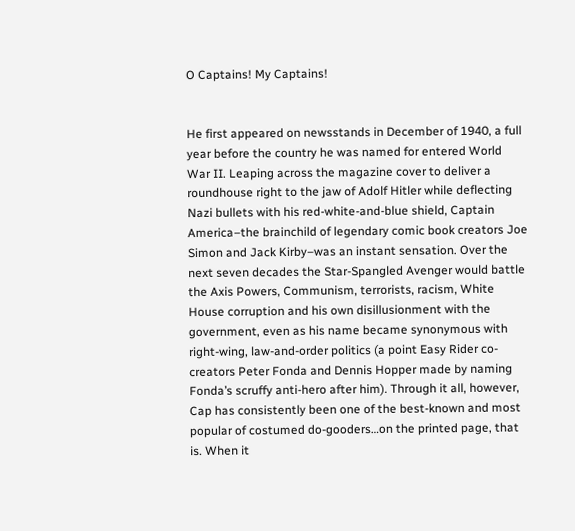O Captains! My Captains!


He first appeared on newsstands in December of 1940, a full year before the country he was named for entered World War II. Leaping across the magazine cover to deliver a roundhouse right to the jaw of Adolf Hitler while deflecting Nazi bullets with his red-white-and-blue shield, Captain America–the brainchild of legendary comic book creators Joe Simon and Jack Kirby–was an instant sensation. Over the next seven decades the Star-Spangled Avenger would battle the Axis Powers, Communism, terrorists, racism, White House corruption and his own disillusionment with the government, even as his name became synonymous with right-wing, law-and-order politics (a point Easy Rider co-creators Peter Fonda and Dennis Hopper made by naming Fonda’s scruffy anti-hero after him). Through it all, however, Cap has consistently been one of the best-known and most popular of costumed do-gooders…on the printed page, that is. When it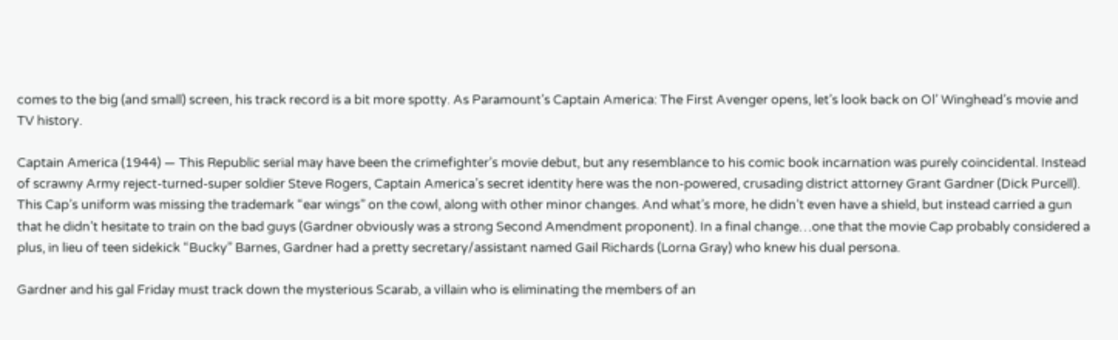comes to the big (and small) screen, his track record is a bit more spotty. As Paramount’s Captain America: The First Avenger opens, let’s look back on Ol’ Winghead’s movie and TV history.

Captain America (1944) — This Republic serial may have been the crimefighter’s movie debut, but any resemblance to his comic book incarnation was purely coincidental. Instead of scrawny Army reject-turned-super soldier Steve Rogers, Captain America’s secret identity here was the non-powered, crusading district attorney Grant Gardner (Dick Purcell). This Cap’s uniform was missing the trademark “ear wings” on the cowl, along with other minor changes. And what’s more, he didn’t even have a shield, but instead carried a gun that he didn’t hesitate to train on the bad guys (Gardner obviously was a strong Second Amendment proponent). In a final change…one that the movie Cap probably considered a plus, in lieu of teen sidekick “Bucky” Barnes, Gardner had a pretty secretary/assistant named Gail Richards (Lorna Gray) who knew his dual persona.

Gardner and his gal Friday must track down the mysterious Scarab, a villain who is eliminating the members of an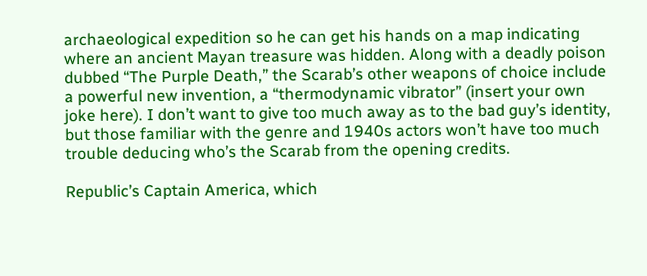archaeological expedition so he can get his hands on a map indicating where an ancient Mayan treasure was hidden. Along with a deadly poison dubbed “The Purple Death,” the Scarab’s other weapons of choice include a powerful new invention, a “thermodynamic vibrator” (insert your own joke here). I don’t want to give too much away as to the bad guy’s identity, but those familiar with the genre and 1940s actors won’t have too much trouble deducing who’s the Scarab from the opening credits.

Republic’s Captain America, which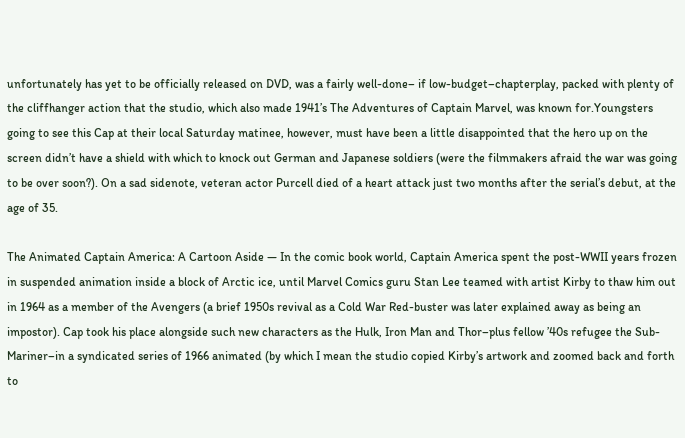unfortunately has yet to be officially released on DVD, was a fairly well-done– if low-budget–chapterplay, packed with plenty of the cliffhanger action that the studio, which also made 1941’s The Adventures of Captain Marvel, was known for.Youngsters going to see this Cap at their local Saturday matinee, however, must have been a little disappointed that the hero up on the screen didn’t have a shield with which to knock out German and Japanese soldiers (were the filmmakers afraid the war was going to be over soon?). On a sad sidenote, veteran actor Purcell died of a heart attack just two months after the serial’s debut, at the age of 35.

The Animated Captain America: A Cartoon Aside — In the comic book world, Captain America spent the post-WWII years frozen in suspended animation inside a block of Arctic ice, until Marvel Comics guru Stan Lee teamed with artist Kirby to thaw him out in 1964 as a member of the Avengers (a brief 1950s revival as a Cold War Red-buster was later explained away as being an impostor). Cap took his place alongside such new characters as the Hulk, Iron Man and Thor–plus fellow ’40s refugee the Sub-Mariner–in a syndicated series of 1966 animated (by which I mean the studio copied Kirby’s artwork and zoomed back and forth to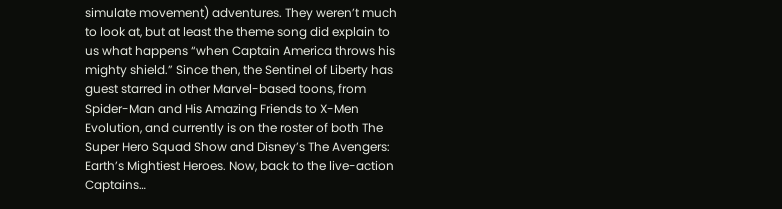simulate movement) adventures. They weren’t much to look at, but at least the theme song did explain to us what happens “when Captain America throws his mighty shield.” Since then, the Sentinel of Liberty has guest starred in other Marvel-based toons, from Spider-Man and His Amazing Friends to X-Men Evolution, and currently is on the roster of both The Super Hero Squad Show and Disney’s The Avengers: Earth’s Mightiest Heroes. Now, back to the live-action Captains…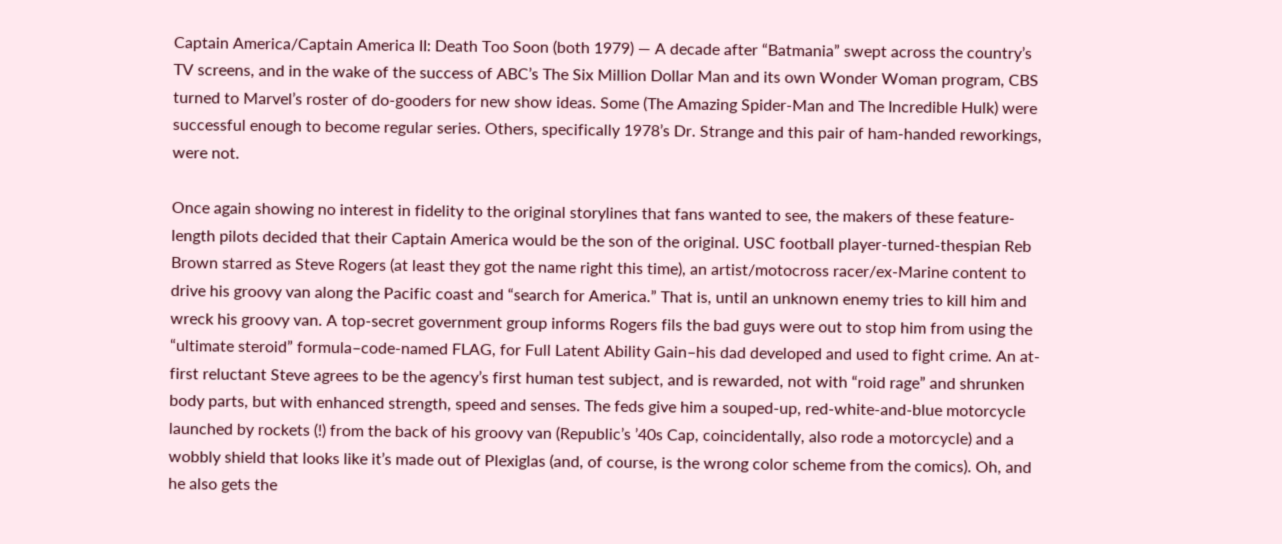Captain America/Captain America II: Death Too Soon (both 1979) — A decade after “Batmania” swept across the country’s TV screens, and in the wake of the success of ABC’s The Six Million Dollar Man and its own Wonder Woman program, CBS turned to Marvel’s roster of do-gooders for new show ideas. Some (The Amazing Spider-Man and The Incredible Hulk) were successful enough to become regular series. Others, specifically 1978’s Dr. Strange and this pair of ham-handed reworkings, were not.

Once again showing no interest in fidelity to the original storylines that fans wanted to see, the makers of these feature-length pilots decided that their Captain America would be the son of the original. USC football player-turned-thespian Reb Brown starred as Steve Rogers (at least they got the name right this time), an artist/motocross racer/ex-Marine content to drive his groovy van along the Pacific coast and “search for America.” That is, until an unknown enemy tries to kill him and wreck his groovy van. A top-secret government group informs Rogers fils the bad guys were out to stop him from using the “ultimate steroid” formula–code-named FLAG, for Full Latent Ability Gain–his dad developed and used to fight crime. An at-first reluctant Steve agrees to be the agency’s first human test subject, and is rewarded, not with “roid rage” and shrunken body parts, but with enhanced strength, speed and senses. The feds give him a souped-up, red-white-and-blue motorcycle launched by rockets (!) from the back of his groovy van (Republic’s ’40s Cap, coincidentally, also rode a motorcycle) and a wobbly shield that looks like it’s made out of Plexiglas (and, of course, is the wrong color scheme from the comics). Oh, and he also gets the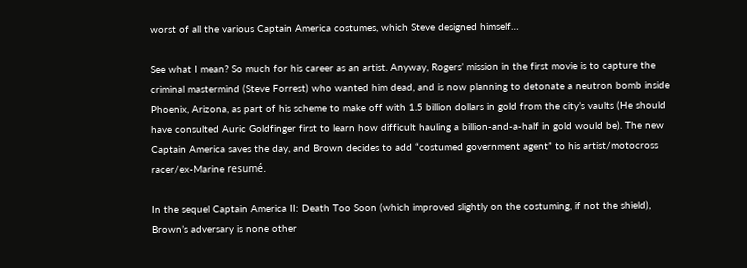worst of all the various Captain America costumes, which Steve designed himself…

See what I mean? So much for his career as an artist. Anyway, Rogers’ mission in the first movie is to capture the criminal mastermind (Steve Forrest) who wanted him dead, and is now planning to detonate a neutron bomb inside Phoenix, Arizona, as part of his scheme to make off with 1.5 billion dollars in gold from the city’s vaults (He should have consulted Auric Goldfinger first to learn how difficult hauling a billion-and-a-half in gold would be). The new Captain America saves the day, and Brown decides to add “costumed government agent” to his artist/motocross racer/ex-Marine resumé.

In the sequel Captain America II: Death Too Soon (which improved slightly on the costuming, if not the shield), Brown’s adversary is none other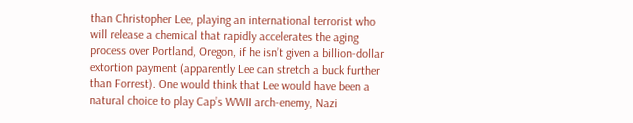than Christopher Lee, playing an international terrorist who will release a chemical that rapidly accelerates the aging process over Portland, Oregon, if he isn’t given a billion-dollar extortion payment (apparently Lee can stretch a buck further than Forrest). One would think that Lee would have been a natural choice to play Cap’s WWII arch-enemy, Nazi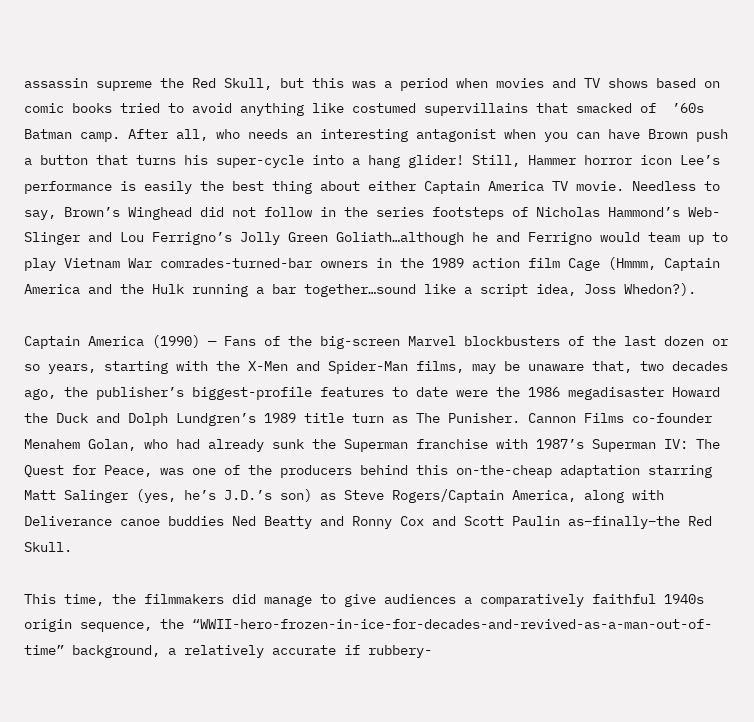assassin supreme the Red Skull, but this was a period when movies and TV shows based on comic books tried to avoid anything like costumed supervillains that smacked of  ’60s Batman camp. After all, who needs an interesting antagonist when you can have Brown push a button that turns his super-cycle into a hang glider! Still, Hammer horror icon Lee’s performance is easily the best thing about either Captain America TV movie. Needless to say, Brown’s Winghead did not follow in the series footsteps of Nicholas Hammond’s Web-Slinger and Lou Ferrigno’s Jolly Green Goliath…although he and Ferrigno would team up to play Vietnam War comrades-turned-bar owners in the 1989 action film Cage (Hmmm, Captain America and the Hulk running a bar together…sound like a script idea, Joss Whedon?).

Captain America (1990) — Fans of the big-screen Marvel blockbusters of the last dozen or so years, starting with the X-Men and Spider-Man films, may be unaware that, two decades ago, the publisher’s biggest-profile features to date were the 1986 megadisaster Howard the Duck and Dolph Lundgren’s 1989 title turn as The Punisher. Cannon Films co-founder Menahem Golan, who had already sunk the Superman franchise with 1987’s Superman IV: The Quest for Peace, was one of the producers behind this on-the-cheap adaptation starring Matt Salinger (yes, he’s J.D.’s son) as Steve Rogers/Captain America, along with Deliverance canoe buddies Ned Beatty and Ronny Cox and Scott Paulin as–finally–the Red Skull.

This time, the filmmakers did manage to give audiences a comparatively faithful 1940s origin sequence, the “WWII-hero-frozen-in-ice-for-decades-and-revived-as-a-man-out-of-time” background, a relatively accurate if rubbery-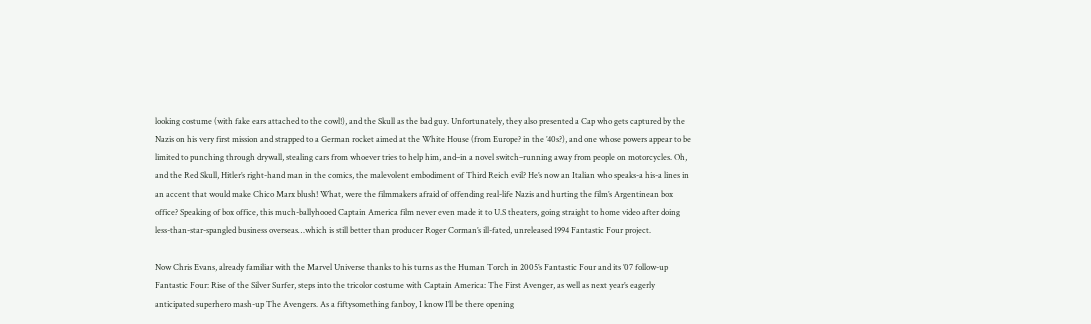looking costume (with fake ears attached to the cowl!), and the Skull as the bad guy. Unfortunately, they also presented a Cap who gets captured by the Nazis on his very first mission and strapped to a German rocket aimed at the White House (from Europe? in the ’40s?), and one whose powers appear to be limited to punching through drywall, stealing cars from whoever tries to help him, and–in a novel switch–running away from people on motorcycles. Oh, and the Red Skull, Hitler’s right-hand man in the comics, the malevolent embodiment of Third Reich evil? He’s now an Italian who speaks-a his-a lines in an accent that would make Chico Marx blush! What, were the filmmakers afraid of offending real-life Nazis and hurting the film’s Argentinean box office? Speaking of box office, this much-ballyhooed Captain America film never even made it to U.S theaters, going straight to home video after doing less-than-star-spangled business overseas…which is still better than producer Roger Corman’s ill-fated, unreleased 1994 Fantastic Four project.

Now Chris Evans, already familiar with the Marvel Universe thanks to his turns as the Human Torch in 2005’s Fantastic Four and its ’07 follow-up Fantastic Four: Rise of the Silver Surfer, steps into the tricolor costume with Captain America: The First Avenger, as well as next year’s eagerly anticipated superhero mash-up The Avengers. As a fiftysomething fanboy, I know I’ll be there opening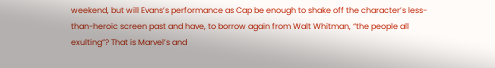weekend, but will Evans’s performance as Cap be enough to shake off the character’s less-than-heroic screen past and have, to borrow again from Walt Whitman, “the people all exulting”? That is Marvel’s and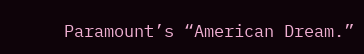Paramount’s “American Dream.”